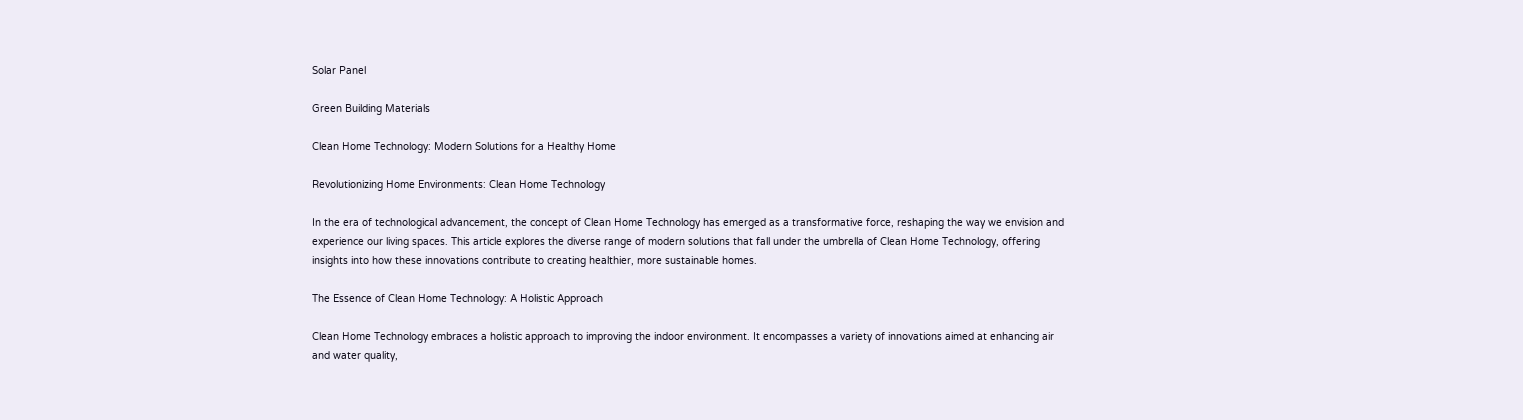Solar Panel

Green Building Materials

Clean Home Technology: Modern Solutions for a Healthy Home

Revolutionizing Home Environments: Clean Home Technology

In the era of technological advancement, the concept of Clean Home Technology has emerged as a transformative force, reshaping the way we envision and experience our living spaces. This article explores the diverse range of modern solutions that fall under the umbrella of Clean Home Technology, offering insights into how these innovations contribute to creating healthier, more sustainable homes.

The Essence of Clean Home Technology: A Holistic Approach

Clean Home Technology embraces a holistic approach to improving the indoor environment. It encompasses a variety of innovations aimed at enhancing air and water quality,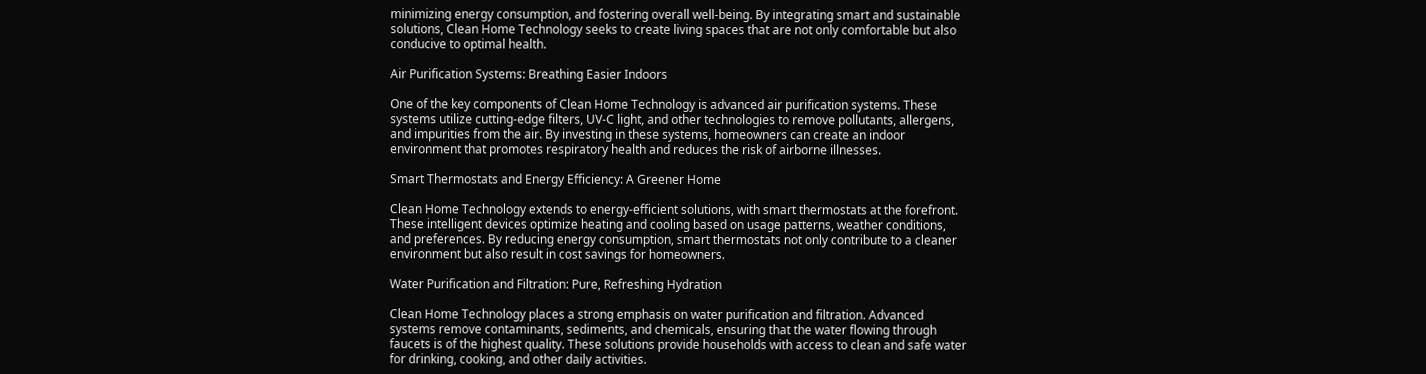minimizing energy consumption, and fostering overall well-being. By integrating smart and sustainable solutions, Clean Home Technology seeks to create living spaces that are not only comfortable but also conducive to optimal health.

Air Purification Systems: Breathing Easier Indoors

One of the key components of Clean Home Technology is advanced air purification systems. These systems utilize cutting-edge filters, UV-C light, and other technologies to remove pollutants, allergens, and impurities from the air. By investing in these systems, homeowners can create an indoor environment that promotes respiratory health and reduces the risk of airborne illnesses.

Smart Thermostats and Energy Efficiency: A Greener Home

Clean Home Technology extends to energy-efficient solutions, with smart thermostats at the forefront. These intelligent devices optimize heating and cooling based on usage patterns, weather conditions, and preferences. By reducing energy consumption, smart thermostats not only contribute to a cleaner environment but also result in cost savings for homeowners.

Water Purification and Filtration: Pure, Refreshing Hydration

Clean Home Technology places a strong emphasis on water purification and filtration. Advanced systems remove contaminants, sediments, and chemicals, ensuring that the water flowing through faucets is of the highest quality. These solutions provide households with access to clean and safe water for drinking, cooking, and other daily activities.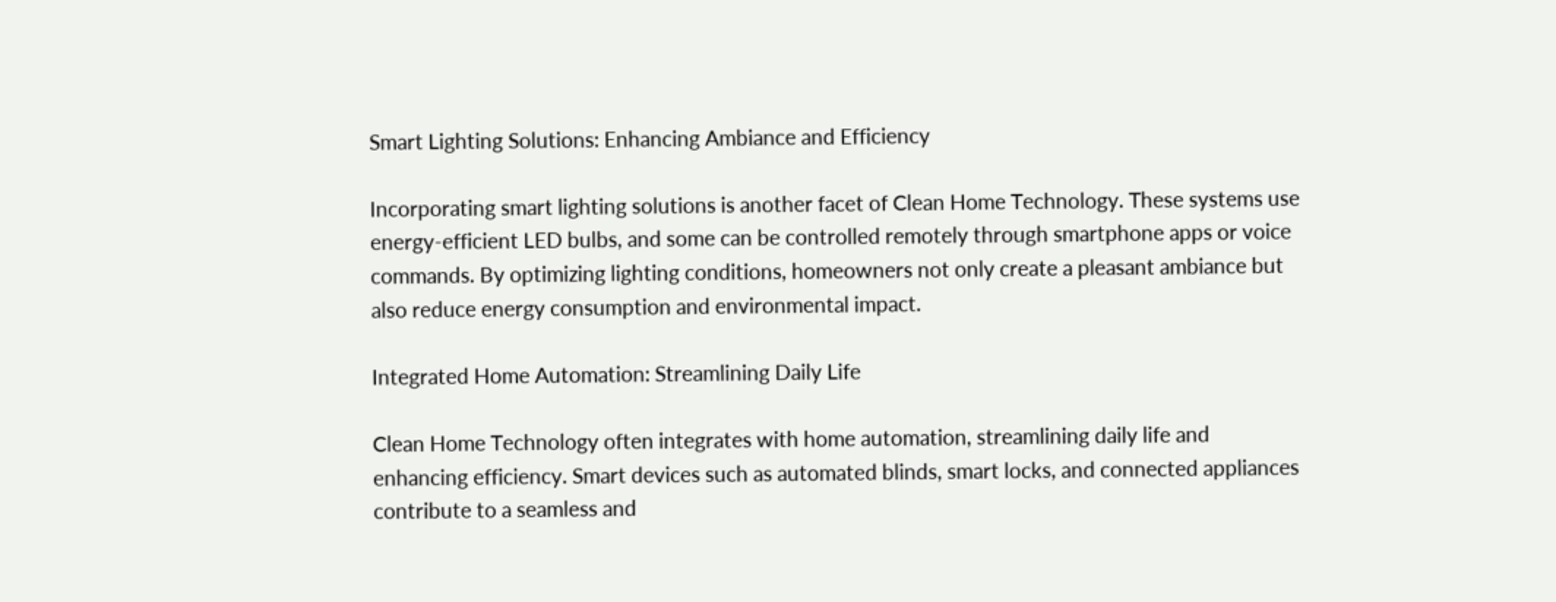Smart Lighting Solutions: Enhancing Ambiance and Efficiency

Incorporating smart lighting solutions is another facet of Clean Home Technology. These systems use energy-efficient LED bulbs, and some can be controlled remotely through smartphone apps or voice commands. By optimizing lighting conditions, homeowners not only create a pleasant ambiance but also reduce energy consumption and environmental impact.

Integrated Home Automation: Streamlining Daily Life

Clean Home Technology often integrates with home automation, streamlining daily life and enhancing efficiency. Smart devices such as automated blinds, smart locks, and connected appliances contribute to a seamless and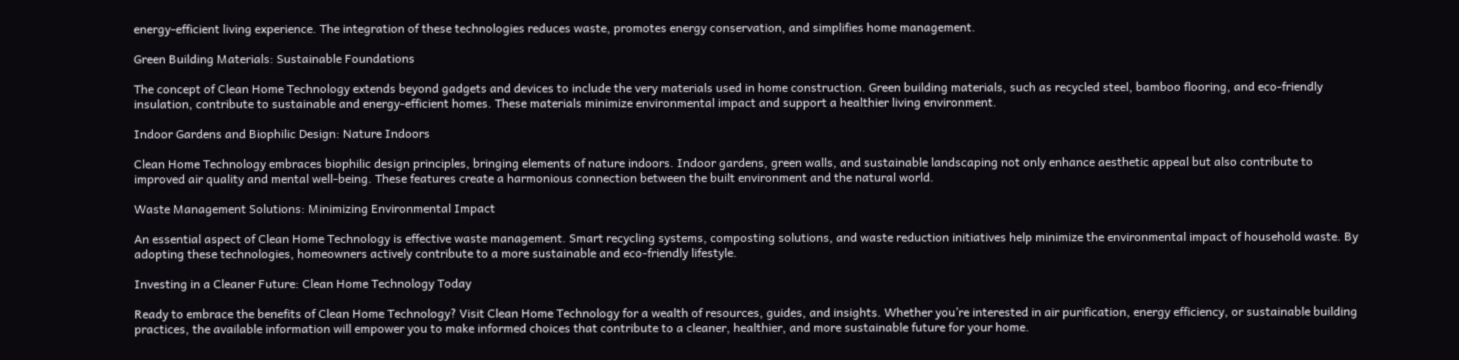energy-efficient living experience. The integration of these technologies reduces waste, promotes energy conservation, and simplifies home management.

Green Building Materials: Sustainable Foundations

The concept of Clean Home Technology extends beyond gadgets and devices to include the very materials used in home construction. Green building materials, such as recycled steel, bamboo flooring, and eco-friendly insulation, contribute to sustainable and energy-efficient homes. These materials minimize environmental impact and support a healthier living environment.

Indoor Gardens and Biophilic Design: Nature Indoors

Clean Home Technology embraces biophilic design principles, bringing elements of nature indoors. Indoor gardens, green walls, and sustainable landscaping not only enhance aesthetic appeal but also contribute to improved air quality and mental well-being. These features create a harmonious connection between the built environment and the natural world.

Waste Management Solutions: Minimizing Environmental Impact

An essential aspect of Clean Home Technology is effective waste management. Smart recycling systems, composting solutions, and waste reduction initiatives help minimize the environmental impact of household waste. By adopting these technologies, homeowners actively contribute to a more sustainable and eco-friendly lifestyle.

Investing in a Cleaner Future: Clean Home Technology Today

Ready to embrace the benefits of Clean Home Technology? Visit Clean Home Technology for a wealth of resources, guides, and insights. Whether you’re interested in air purification, energy efficiency, or sustainable building practices, the available information will empower you to make informed choices that contribute to a cleaner, healthier, and more sustainable future for your home.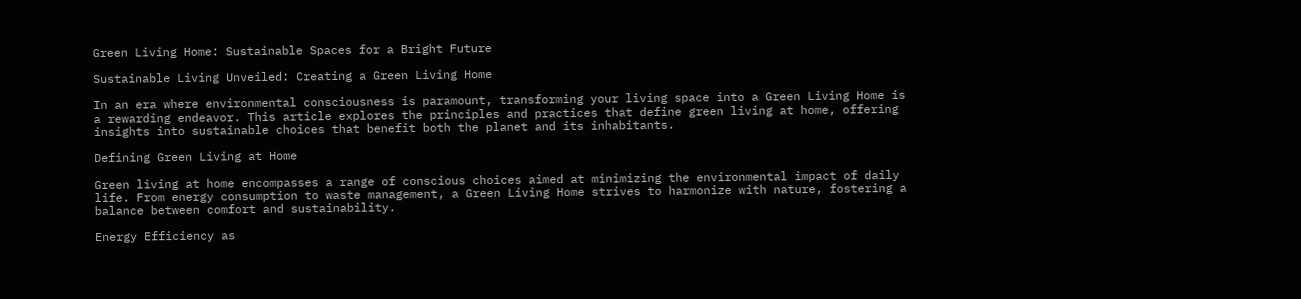Green Living Home: Sustainable Spaces for a Bright Future

Sustainable Living Unveiled: Creating a Green Living Home

In an era where environmental consciousness is paramount, transforming your living space into a Green Living Home is a rewarding endeavor. This article explores the principles and practices that define green living at home, offering insights into sustainable choices that benefit both the planet and its inhabitants.

Defining Green Living at Home

Green living at home encompasses a range of conscious choices aimed at minimizing the environmental impact of daily life. From energy consumption to waste management, a Green Living Home strives to harmonize with nature, fostering a balance between comfort and sustainability.

Energy Efficiency as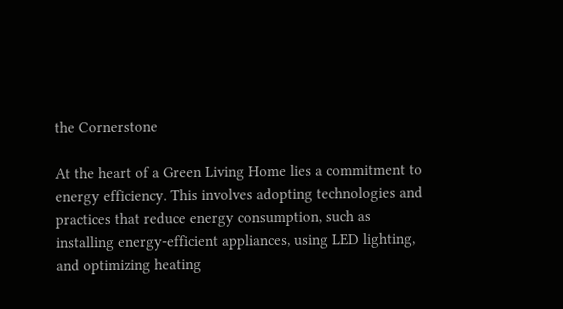the Cornerstone

At the heart of a Green Living Home lies a commitment to energy efficiency. This involves adopting technologies and practices that reduce energy consumption, such as installing energy-efficient appliances, using LED lighting, and optimizing heating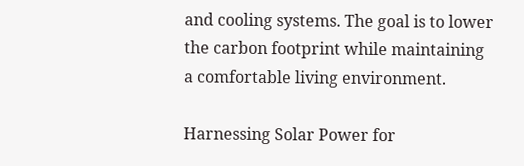and cooling systems. The goal is to lower the carbon footprint while maintaining a comfortable living environment.

Harnessing Solar Power for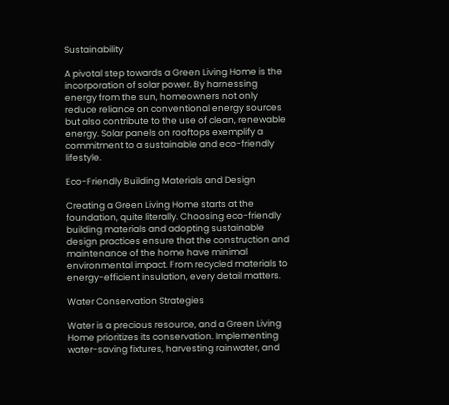Sustainability

A pivotal step towards a Green Living Home is the incorporation of solar power. By harnessing energy from the sun, homeowners not only reduce reliance on conventional energy sources but also contribute to the use of clean, renewable energy. Solar panels on rooftops exemplify a commitment to a sustainable and eco-friendly lifestyle.

Eco-Friendly Building Materials and Design

Creating a Green Living Home starts at the foundation, quite literally. Choosing eco-friendly building materials and adopting sustainable design practices ensure that the construction and maintenance of the home have minimal environmental impact. From recycled materials to energy-efficient insulation, every detail matters.

Water Conservation Strategies

Water is a precious resource, and a Green Living Home prioritizes its conservation. Implementing water-saving fixtures, harvesting rainwater, and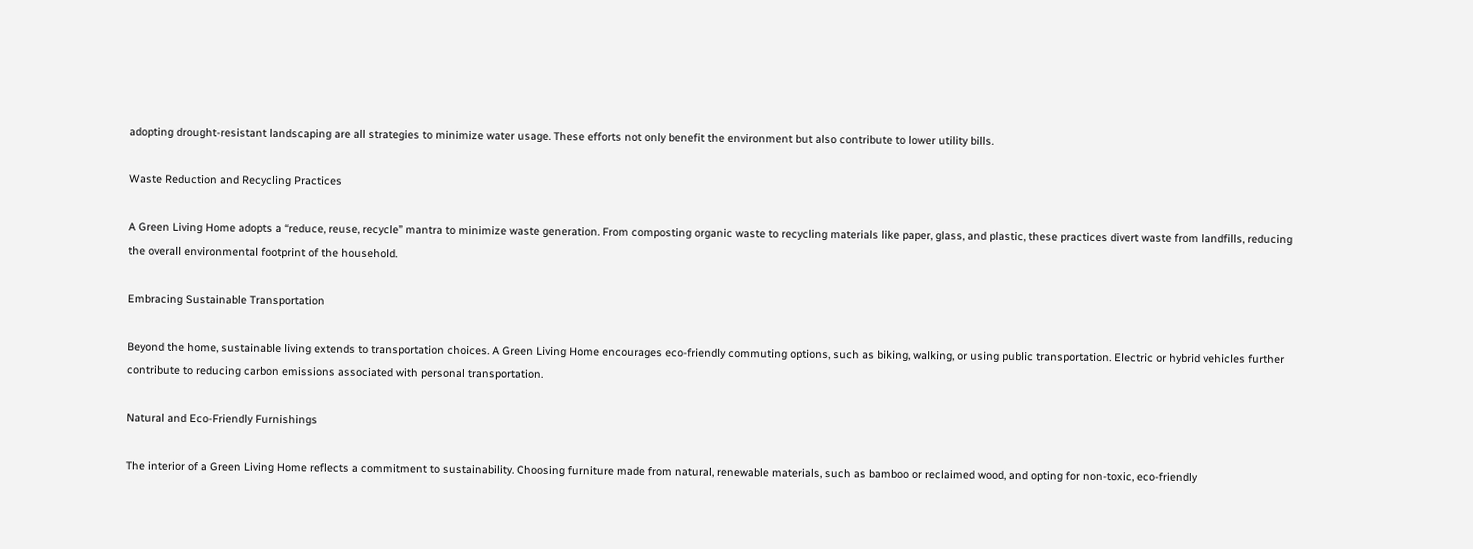adopting drought-resistant landscaping are all strategies to minimize water usage. These efforts not only benefit the environment but also contribute to lower utility bills.

Waste Reduction and Recycling Practices

A Green Living Home adopts a “reduce, reuse, recycle” mantra to minimize waste generation. From composting organic waste to recycling materials like paper, glass, and plastic, these practices divert waste from landfills, reducing the overall environmental footprint of the household.

Embracing Sustainable Transportation

Beyond the home, sustainable living extends to transportation choices. A Green Living Home encourages eco-friendly commuting options, such as biking, walking, or using public transportation. Electric or hybrid vehicles further contribute to reducing carbon emissions associated with personal transportation.

Natural and Eco-Friendly Furnishings

The interior of a Green Living Home reflects a commitment to sustainability. Choosing furniture made from natural, renewable materials, such as bamboo or reclaimed wood, and opting for non-toxic, eco-friendly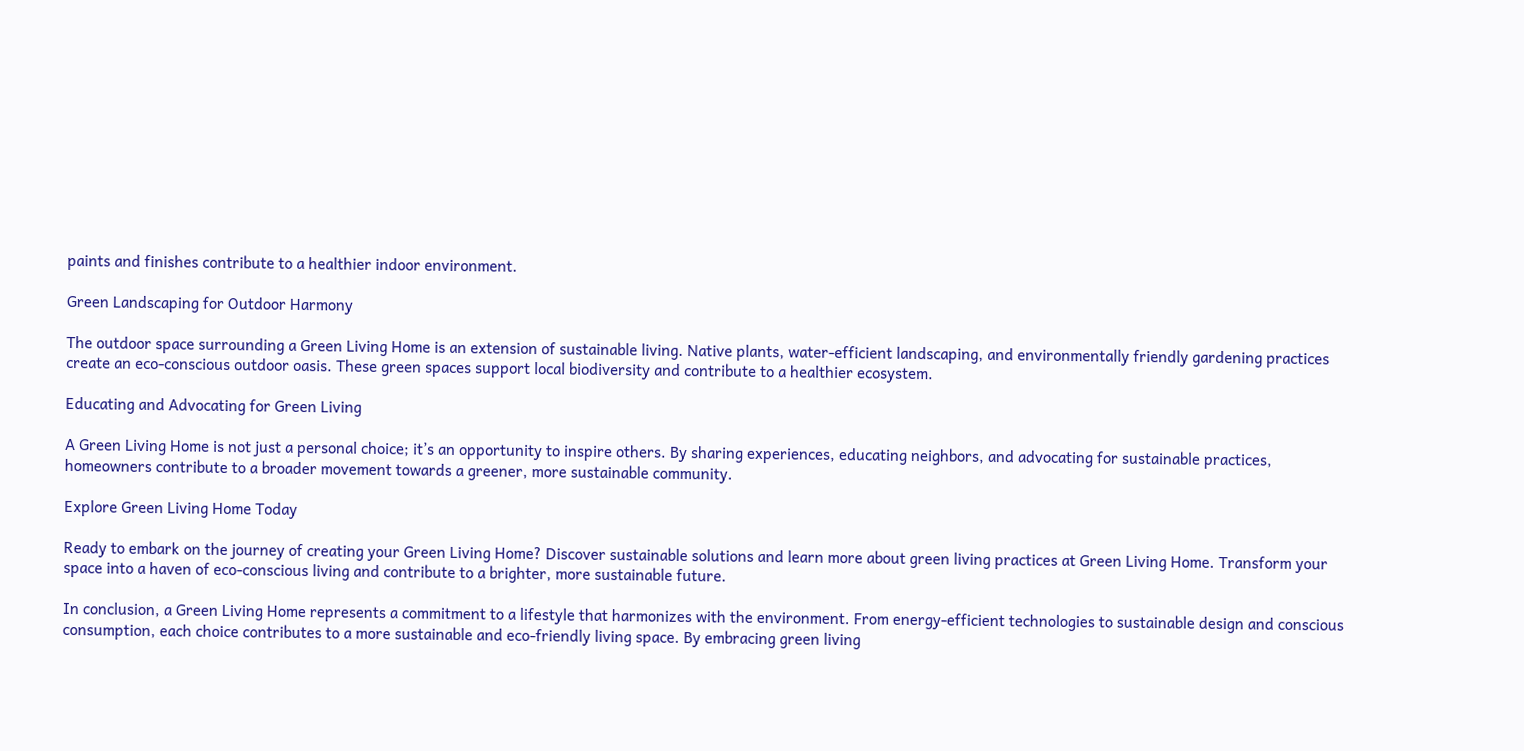paints and finishes contribute to a healthier indoor environment.

Green Landscaping for Outdoor Harmony

The outdoor space surrounding a Green Living Home is an extension of sustainable living. Native plants, water-efficient landscaping, and environmentally friendly gardening practices create an eco-conscious outdoor oasis. These green spaces support local biodiversity and contribute to a healthier ecosystem.

Educating and Advocating for Green Living

A Green Living Home is not just a personal choice; it’s an opportunity to inspire others. By sharing experiences, educating neighbors, and advocating for sustainable practices, homeowners contribute to a broader movement towards a greener, more sustainable community.

Explore Green Living Home Today

Ready to embark on the journey of creating your Green Living Home? Discover sustainable solutions and learn more about green living practices at Green Living Home. Transform your space into a haven of eco-conscious living and contribute to a brighter, more sustainable future.

In conclusion, a Green Living Home represents a commitment to a lifestyle that harmonizes with the environment. From energy-efficient technologies to sustainable design and conscious consumption, each choice contributes to a more sustainable and eco-friendly living space. By embracing green living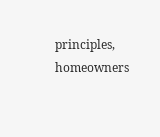principles, homeowners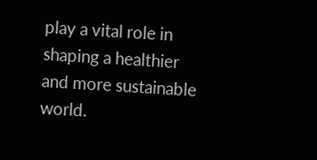play a vital role in shaping a healthier and more sustainable world.